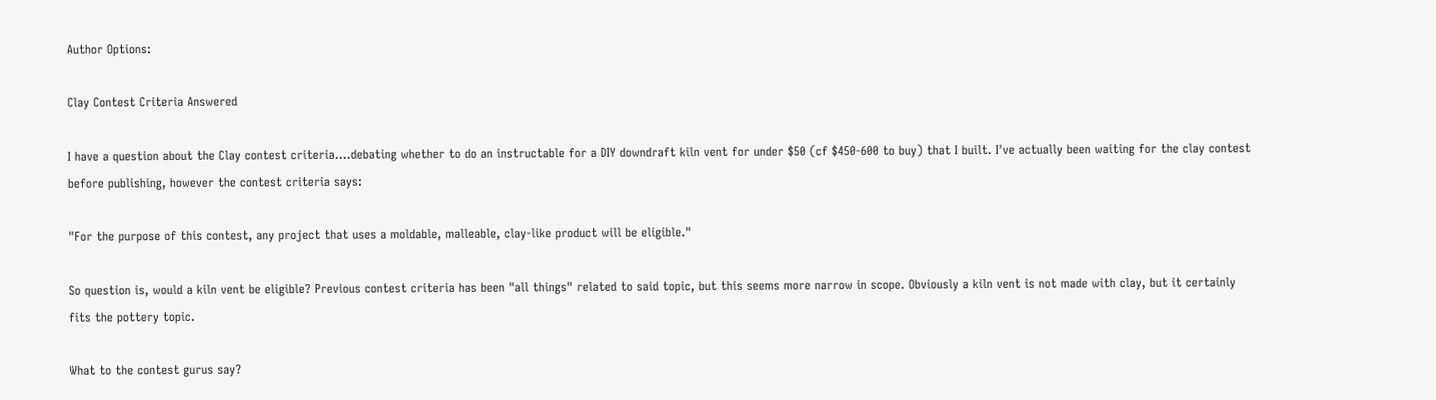Author Options:

Clay Contest Criteria Answered

I have a question about the Clay contest criteria....debating whether to do an instructable for a DIY downdraft kiln vent for under $50 (cf $450-600 to buy) that I built. I've actually been waiting for the clay contest before publishing, however the contest criteria says:

"For the purpose of this contest, any project that uses a moldable, malleable, clay-like product will be eligible."

So question is, would a kiln vent be eligible? Previous contest criteria has been "all things" related to said topic, but this seems more narrow in scope. Obviously a kiln vent is not made with clay, but it certainly fits the pottery topic.

What to the contest gurus say?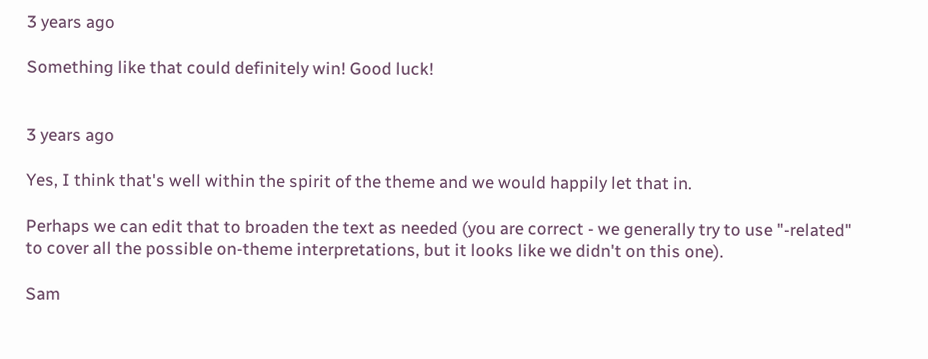3 years ago

Something like that could definitely win! Good luck!


3 years ago

Yes, I think that's well within the spirit of the theme and we would happily let that in.

Perhaps we can edit that to broaden the text as needed (you are correct - we generally try to use "-related" to cover all the possible on-theme interpretations, but it looks like we didn't on this one).

Sam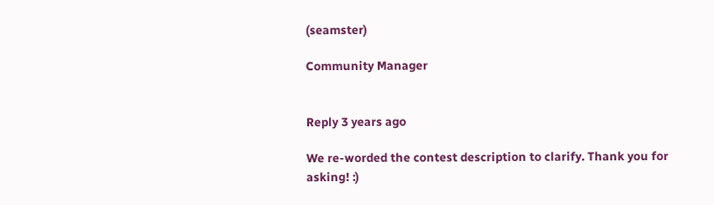(seamster)

Community Manager


Reply 3 years ago

We re-worded the contest description to clarify. Thank you for asking! :)